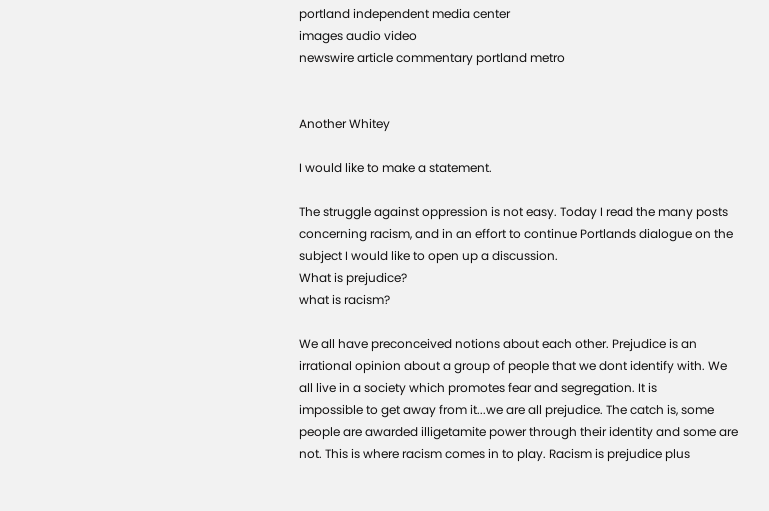portland independent media center
images audio video
newswire article commentary portland metro


Another Whitey

I would like to make a statement.

The struggle against oppression is not easy. Today I read the many posts
concerning racism, and in an effort to continue Portlands dialogue on the
subject I would like to open up a discussion.
What is prejudice?
what is racism?

We all have preconceived notions about each other. Prejudice is an
irrational opinion about a group of people that we dont identify with. We
all live in a society which promotes fear and segregation. It is
impossible to get away from it...we are all prejudice. The catch is, some
people are awarded illigetamite power through their identity and some are
not. This is where racism comes in to play. Racism is prejudice plus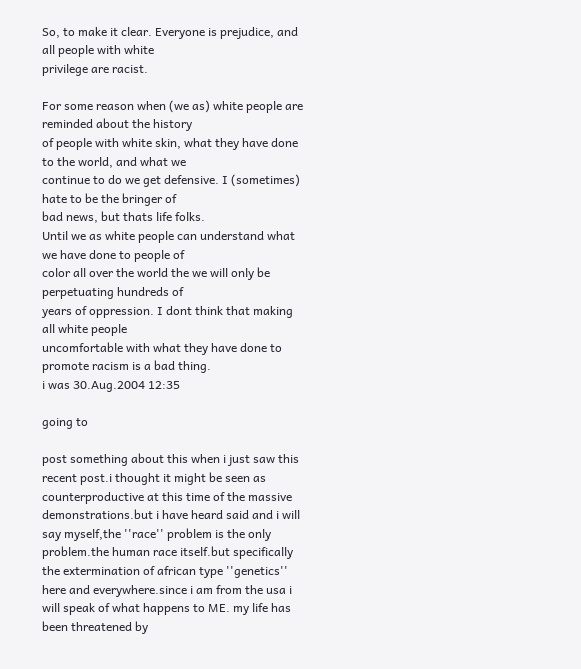So, to make it clear. Everyone is prejudice, and all people with white
privilege are racist.

For some reason when (we as) white people are reminded about the history
of people with white skin, what they have done to the world, and what we
continue to do we get defensive. I (sometimes) hate to be the bringer of
bad news, but thats life folks.
Until we as white people can understand what we have done to people of
color all over the world the we will only be perpetuating hundreds of
years of oppression. I dont think that making all white people
uncomfortable with what they have done to promote racism is a bad thing.
i was 30.Aug.2004 12:35

going to

post something about this when i just saw this recent post.i thought it might be seen as counterproductive at this time of the massive demonstrations.but i have heard said and i will say myself,the ''race'' problem is the only problem.the human race itself.but specifically the extermination of african type ''genetics'' here and everywhere.since i am from the usa i will speak of what happens to ME. my life has been threatened by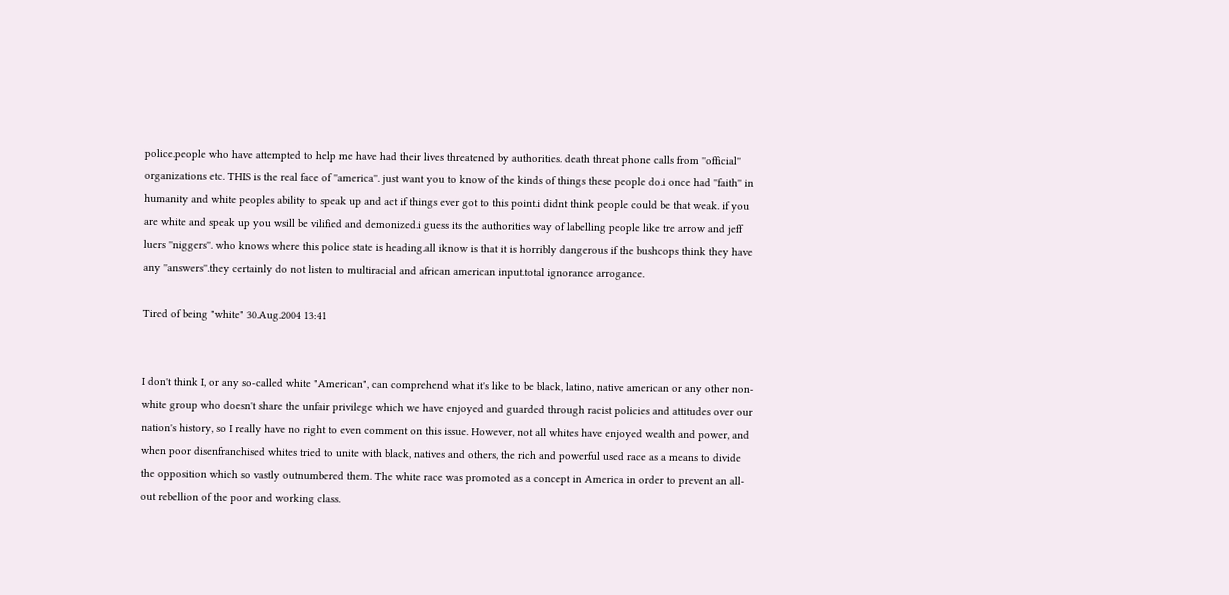police.people who have attempted to help me have had their lives threatened by authorities. death threat phone calls from ''official'' organizations etc. THIS is the real face of ''america''. just want you to know of the kinds of things these people do.i once had ''faith'' in humanity and white peoples ability to speak up and act if things ever got to this point.i didnt think people could be that weak. if you are white and speak up you wsill be vilified and demonized.i guess its the authorities way of labelling people like tre arrow and jeff luers ''niggers''. who knows where this police state is heading.all iknow is that it is horribly dangerous if the bushcops think they have any ''answers''.they certainly do not listen to multiracial and african american input.total ignorance arrogance.

Tired of being "white" 30.Aug.2004 13:41


I don't think I, or any so-called white "American", can comprehend what it's like to be black, latino, native american or any other non-white group who doesn't share the unfair privilege which we have enjoyed and guarded through racist policies and attitudes over our nation's history, so I really have no right to even comment on this issue. However, not all whites have enjoyed wealth and power, and when poor disenfranchised whites tried to unite with black, natives and others, the rich and powerful used race as a means to divide the opposition which so vastly outnumbered them. The white race was promoted as a concept in America in order to prevent an all-out rebellion of the poor and working class.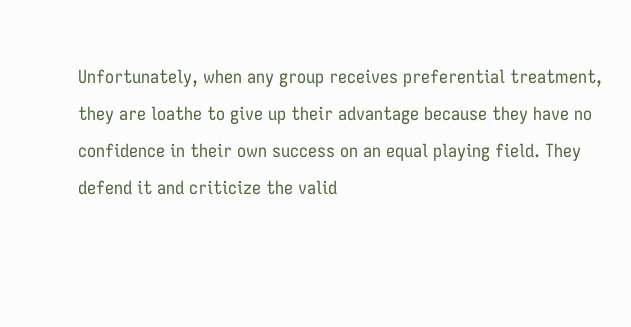Unfortunately, when any group receives preferential treatment, they are loathe to give up their advantage because they have no confidence in their own success on an equal playing field. They defend it and criticize the valid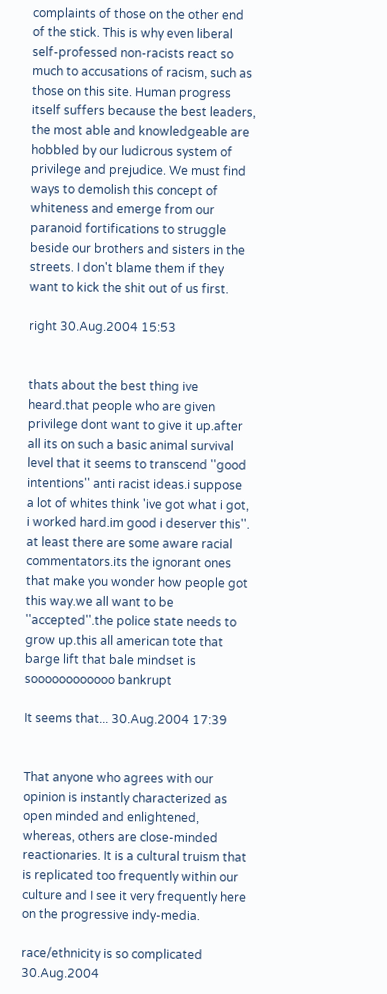complaints of those on the other end of the stick. This is why even liberal self-professed non-racists react so much to accusations of racism, such as those on this site. Human progress itself suffers because the best leaders, the most able and knowledgeable are hobbled by our ludicrous system of privilege and prejudice. We must find ways to demolish this concept of whiteness and emerge from our paranoid fortifications to struggle beside our brothers and sisters in the streets. I don't blame them if they want to kick the shit out of us first.

right 30.Aug.2004 15:53


thats about the best thing ive heard.that people who are given privilege dont want to give it up.after all its on such a basic animal survival level that it seems to transcend ''good intentions'' anti racist ideas.i suppose a lot of whites think 'ive got what i got, i worked hard.im good i deserver this''. at least there are some aware racial commentators.its the ignorant ones that make you wonder how people got this way.we all want to be ''accepted''.the police state needs to grow up.this all american tote that barge lift that bale mindset is soooooooooooo bankrupt

It seems that... 30.Aug.2004 17:39


That anyone who agrees with our opinion is instantly characterized as open minded and enlightened, whereas, others are close-minded reactionaries. It is a cultural truism that is replicated too frequently within our culture and I see it very frequently here on the progressive indy-media.

race/ethnicity is so complicated 30.Aug.2004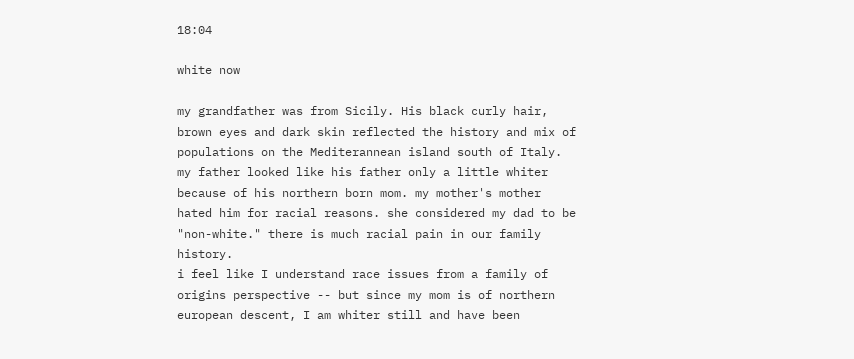18:04

white now

my grandfather was from Sicily. His black curly hair, brown eyes and dark skin reflected the history and mix of populations on the Mediterannean island south of Italy. my father looked like his father only a little whiter because of his northern born mom. my mother's mother hated him for racial reasons. she considered my dad to be "non-white." there is much racial pain in our family history.
i feel like I understand race issues from a family of origins perspective -- but since my mom is of northern european descent, I am whiter still and have been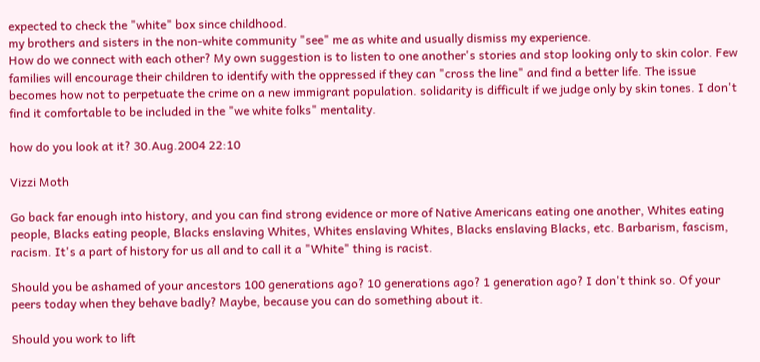expected to check the "white" box since childhood.
my brothers and sisters in the non-white community "see" me as white and usually dismiss my experience.
How do we connect with each other? My own suggestion is to listen to one another's stories and stop looking only to skin color. Few families will encourage their children to identify with the oppressed if they can "cross the line" and find a better life. The issue becomes how not to perpetuate the crime on a new immigrant population. solidarity is difficult if we judge only by skin tones. I don't find it comfortable to be included in the "we white folks" mentality.

how do you look at it? 30.Aug.2004 22:10

Vizzi Moth

Go back far enough into history, and you can find strong evidence or more of Native Americans eating one another, Whites eating people, Blacks eating people, Blacks enslaving Whites, Whites enslaving Whites, Blacks enslaving Blacks, etc. Barbarism, fascism, racism. It's a part of history for us all and to call it a "White" thing is racist.

Should you be ashamed of your ancestors 100 generations ago? 10 generations ago? 1 generation ago? I don't think so. Of your peers today when they behave badly? Maybe, because you can do something about it.

Should you work to lift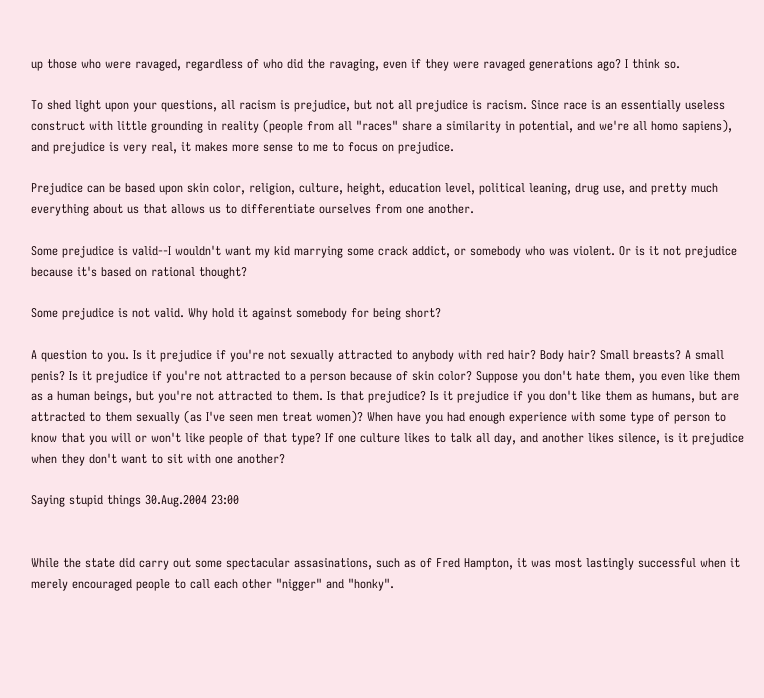up those who were ravaged, regardless of who did the ravaging, even if they were ravaged generations ago? I think so.

To shed light upon your questions, all racism is prejudice, but not all prejudice is racism. Since race is an essentially useless construct with little grounding in reality (people from all "races" share a similarity in potential, and we're all homo sapiens), and prejudice is very real, it makes more sense to me to focus on prejudice.

Prejudice can be based upon skin color, religion, culture, height, education level, political leaning, drug use, and pretty much everything about us that allows us to differentiate ourselves from one another.

Some prejudice is valid--I wouldn't want my kid marrying some crack addict, or somebody who was violent. Or is it not prejudice because it's based on rational thought?

Some prejudice is not valid. Why hold it against somebody for being short?

A question to you. Is it prejudice if you're not sexually attracted to anybody with red hair? Body hair? Small breasts? A small penis? Is it prejudice if you're not attracted to a person because of skin color? Suppose you don't hate them, you even like them as a human beings, but you're not attracted to them. Is that prejudice? Is it prejudice if you don't like them as humans, but are attracted to them sexually (as I've seen men treat women)? When have you had enough experience with some type of person to know that you will or won't like people of that type? If one culture likes to talk all day, and another likes silence, is it prejudice when they don't want to sit with one another?

Saying stupid things 30.Aug.2004 23:00


While the state did carry out some spectacular assasinations, such as of Fred Hampton, it was most lastingly successful when it merely encouraged people to call each other "nigger" and "honky".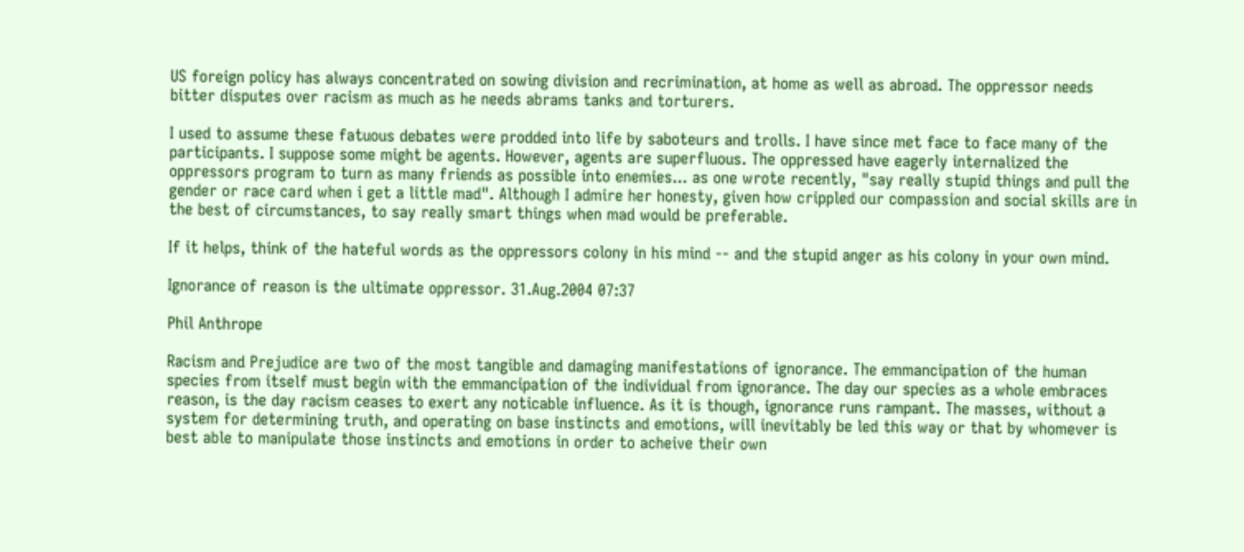US foreign policy has always concentrated on sowing division and recrimination, at home as well as abroad. The oppressor needs bitter disputes over racism as much as he needs abrams tanks and torturers.

I used to assume these fatuous debates were prodded into life by saboteurs and trolls. I have since met face to face many of the participants. I suppose some might be agents. However, agents are superfluous. The oppressed have eagerly internalized the oppressors program to turn as many friends as possible into enemies... as one wrote recently, "say really stupid things and pull the gender or race card when i get a little mad". Although I admire her honesty, given how crippled our compassion and social skills are in the best of circumstances, to say really smart things when mad would be preferable.

If it helps, think of the hateful words as the oppressors colony in his mind -- and the stupid anger as his colony in your own mind.

Ignorance of reason is the ultimate oppressor. 31.Aug.2004 07:37

Phil Anthrope

Racism and Prejudice are two of the most tangible and damaging manifestations of ignorance. The emmancipation of the human species from itself must begin with the emmancipation of the individual from ignorance. The day our species as a whole embraces reason, is the day racism ceases to exert any noticable influence. As it is though, ignorance runs rampant. The masses, without a system for determining truth, and operating on base instincts and emotions, will inevitably be led this way or that by whomever is best able to manipulate those instincts and emotions in order to acheive their own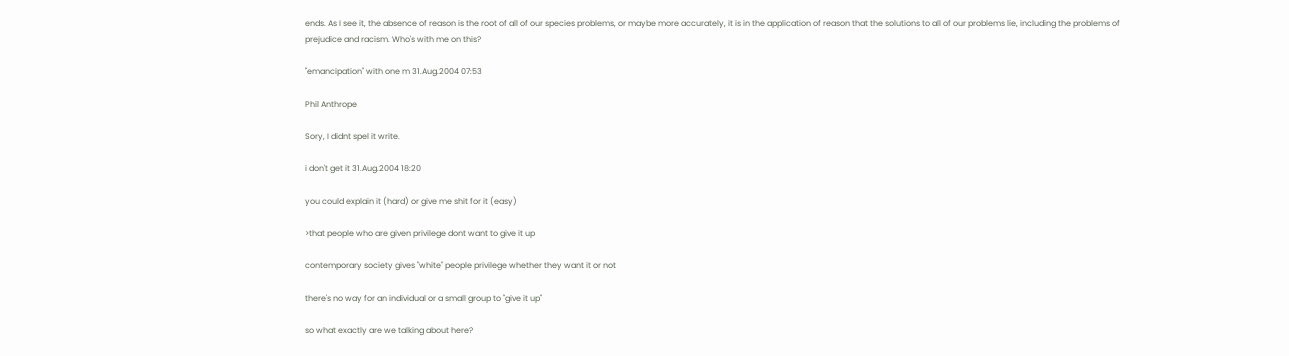ends. As I see it, the absence of reason is the root of all of our species problems, or maybe more accurately, it is in the application of reason that the solutions to all of our problems lie, including the problems of prejudice and racism. Who's with me on this?

"emancipation" with one m 31.Aug.2004 07:53

Phil Anthrope

Sory, I didnt spel it write.

i don't get it 31.Aug.2004 18:20

you could explain it (hard) or give me shit for it (easy)

>that people who are given privilege dont want to give it up

contemporary society gives "white" people privilege whether they want it or not

there's no way for an individual or a small group to "give it up"

so what exactly are we talking about here?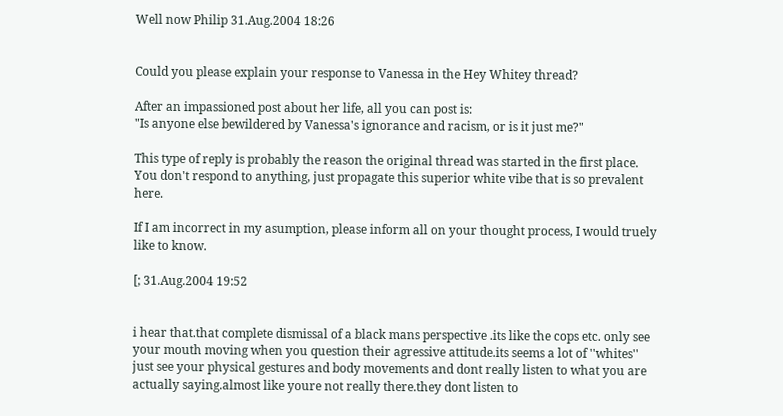Well now Philip 31.Aug.2004 18:26


Could you please explain your response to Vanessa in the Hey Whitey thread?

After an impassioned post about her life, all you can post is:
"Is anyone else bewildered by Vanessa's ignorance and racism, or is it just me?"

This type of reply is probably the reason the original thread was started in the first place.
You don't respond to anything, just propagate this superior white vibe that is so prevalent here.

If I am incorrect in my asumption, please inform all on your thought process, I would truely like to know.

[; 31.Aug.2004 19:52


i hear that.that complete dismissal of a black mans perspective .its like the cops etc. only see your mouth moving when you question their agressive attitude.its seems a lot of ''whites'' just see your physical gestures and body movements and dont really listen to what you are actually saying.almost like youre not really there.they dont listen to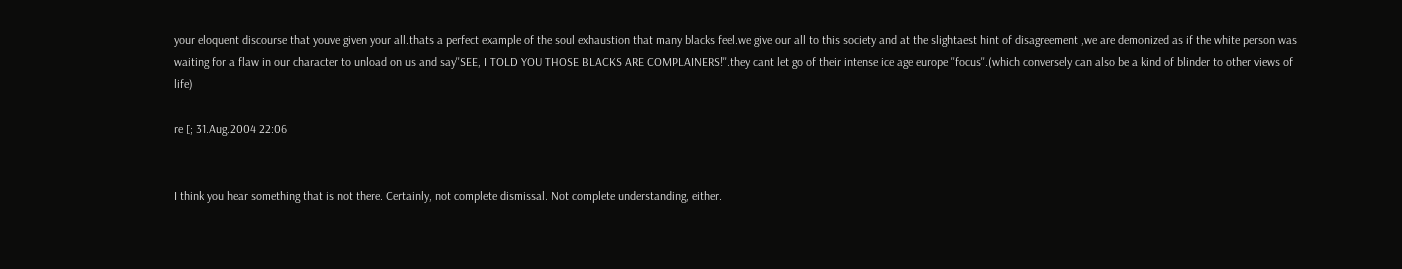your eloquent discourse that youve given your all.thats a perfect example of the soul exhaustion that many blacks feel.we give our all to this society and at the slightaest hint of disagreement ,we are demonized as if the white person was waiting for a flaw in our character to unload on us and say''SEE, I TOLD YOU THOSE BLACKS ARE COMPLAINERS!''.they cant let go of their intense ice age europe ''focus''.(which conversely can also be a kind of blinder to other views of life)

re [; 31.Aug.2004 22:06


I think you hear something that is not there. Certainly, not complete dismissal. Not complete understanding, either.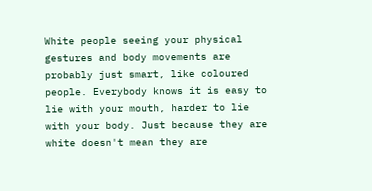White people seeing your physical gestures and body movements are probably just smart, like coloured people. Everybody knows it is easy to lie with your mouth, harder to lie with your body. Just because they are white doesn't mean they are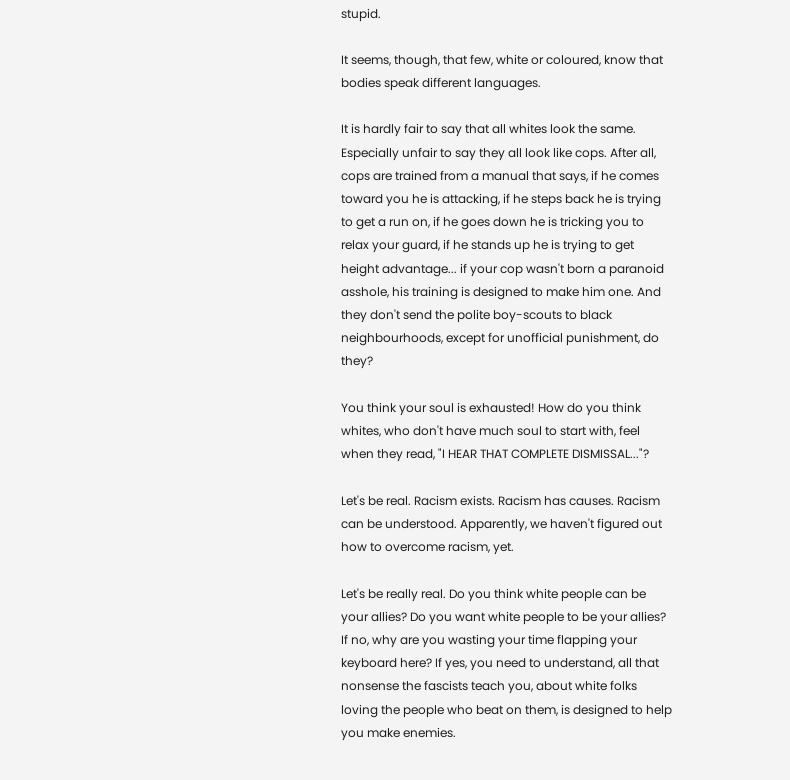stupid.

It seems, though, that few, white or coloured, know that bodies speak different languages.

It is hardly fair to say that all whites look the same. Especially unfair to say they all look like cops. After all, cops are trained from a manual that says, if he comes toward you he is attacking, if he steps back he is trying to get a run on, if he goes down he is tricking you to relax your guard, if he stands up he is trying to get height advantage... if your cop wasn't born a paranoid asshole, his training is designed to make him one. And they don't send the polite boy-scouts to black neighbourhoods, except for unofficial punishment, do they?

You think your soul is exhausted! How do you think whites, who don't have much soul to start with, feel when they read, "I HEAR THAT COMPLETE DISMISSAL..."?

Let's be real. Racism exists. Racism has causes. Racism can be understood. Apparently, we haven't figured out how to overcome racism, yet.

Let's be really real. Do you think white people can be your allies? Do you want white people to be your allies? If no, why are you wasting your time flapping your keyboard here? If yes, you need to understand, all that nonsense the fascists teach you, about white folks loving the people who beat on them, is designed to help you make enemies.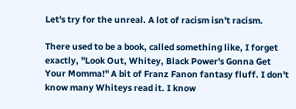Let's try for the unreal. A lot of racism isn't racism.

There used to be a book, called something like, I forget exactly, "Look Out, Whitey, Black Power's Gonna Get Your Momma!" A bit of Franz Fanon fantasy fluff. I don't know many Whiteys read it. I know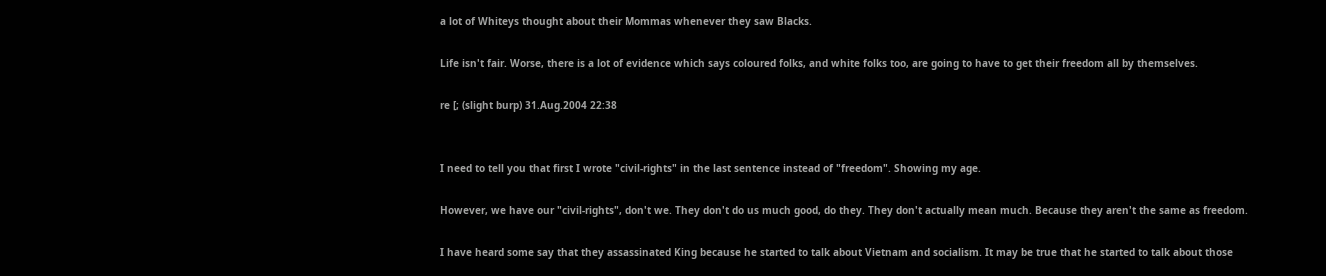a lot of Whiteys thought about their Mommas whenever they saw Blacks.

Life isn't fair. Worse, there is a lot of evidence which says coloured folks, and white folks too, are going to have to get their freedom all by themselves.

re [; (slight burp) 31.Aug.2004 22:38


I need to tell you that first I wrote "civil-rights" in the last sentence instead of "freedom". Showing my age.

However, we have our "civil-rights", don't we. They don't do us much good, do they. They don't actually mean much. Because they aren't the same as freedom.

I have heard some say that they assassinated King because he started to talk about Vietnam and socialism. It may be true that he started to talk about those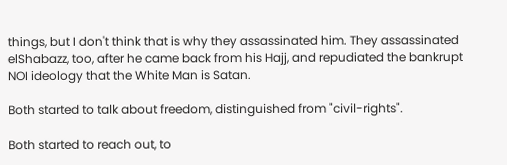things, but I don't think that is why they assassinated him. They assassinated elShabazz, too, after he came back from his Hajj, and repudiated the bankrupt NOI ideology that the White Man is Satan.

Both started to talk about freedom, distinguished from "civil-rights".

Both started to reach out, to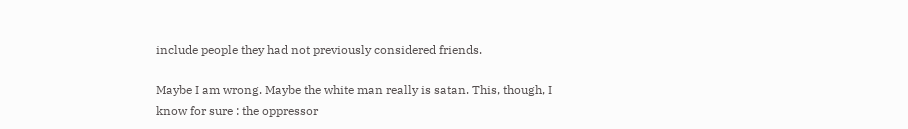include people they had not previously considered friends.

Maybe I am wrong. Maybe the white man really is satan. This, though, I know for sure : the oppressor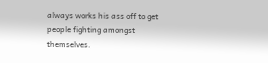always works his ass off to get people fighting amongst themselves.